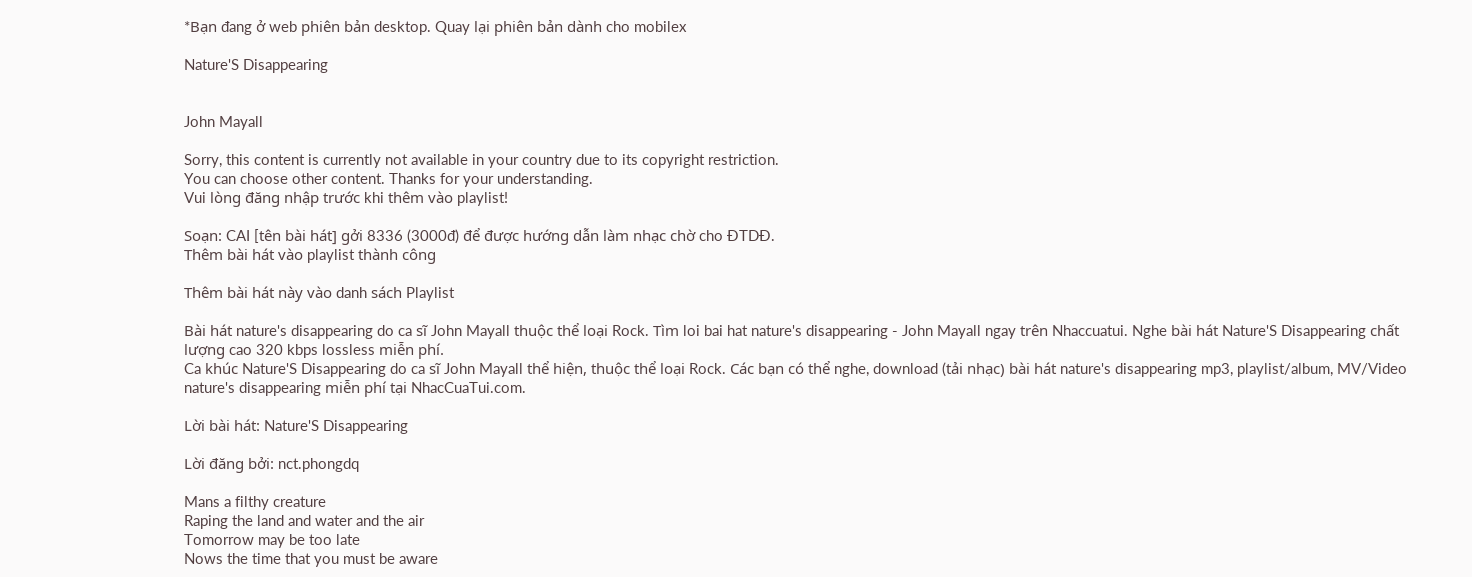*Bạn đang ở web phiên bản desktop. Quay lại phiên bản dành cho mobilex

Nature'S Disappearing


John Mayall

Sorry, this content is currently not available in your country due to its copyright restriction.
You can choose other content. Thanks for your understanding.
Vui lòng đăng nhập trước khi thêm vào playlist!

Soạn: CAI [tên bài hát] gởi 8336 (3000đ) để được hướng dẫn làm nhạc chờ cho ĐTDĐ.
Thêm bài hát vào playlist thành công

Thêm bài hát này vào danh sách Playlist

Bài hát nature's disappearing do ca sĩ John Mayall thuộc thể loại Rock. Tìm loi bai hat nature's disappearing - John Mayall ngay trên Nhaccuatui. Nghe bài hát Nature'S Disappearing chất lượng cao 320 kbps lossless miễn phí.
Ca khúc Nature'S Disappearing do ca sĩ John Mayall thể hiện, thuộc thể loại Rock. Các bạn có thể nghe, download (tải nhạc) bài hát nature's disappearing mp3, playlist/album, MV/Video nature's disappearing miễn phí tại NhacCuaTui.com.

Lời bài hát: Nature'S Disappearing

Lời đăng bởi: nct.phongdq

Mans a filthy creature
Raping the land and water and the air
Tomorrow may be too late
Nows the time that you must be aware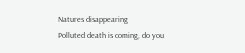Natures disappearing
Polluted death is coming, do you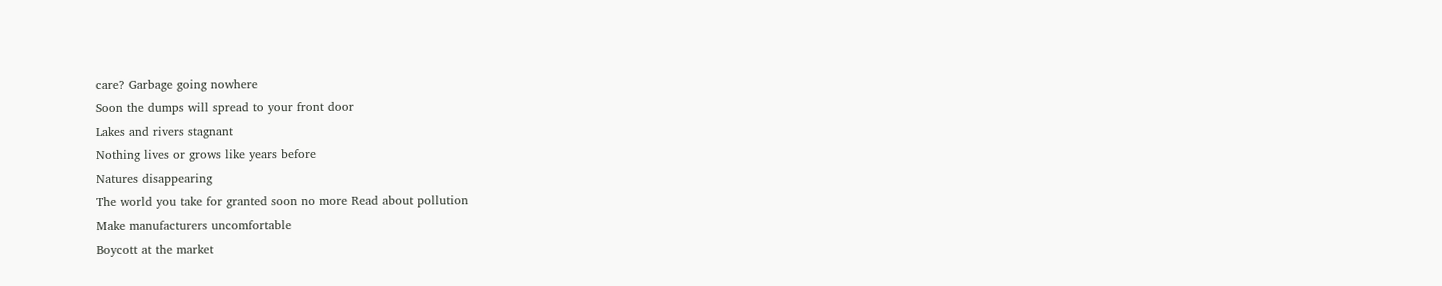care? Garbage going nowhere
Soon the dumps will spread to your front door
Lakes and rivers stagnant
Nothing lives or grows like years before
Natures disappearing
The world you take for granted soon no more Read about pollution
Make manufacturers uncomfortable
Boycott at the market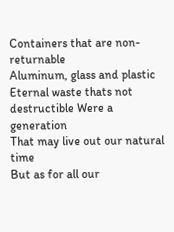Containers that are non-returnable
Aluminum, glass and plastic
Eternal waste thats not destructible Were a generation
That may live out our natural time
But as for all our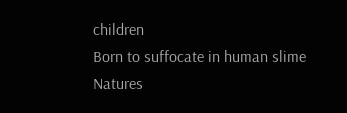children
Born to suffocate in human slime
Natures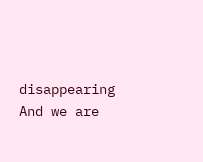disappearing
And we are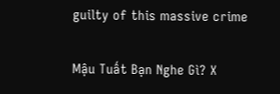guilty of this massive crime

Mậu Tuất Bạn Nghe Gì? X